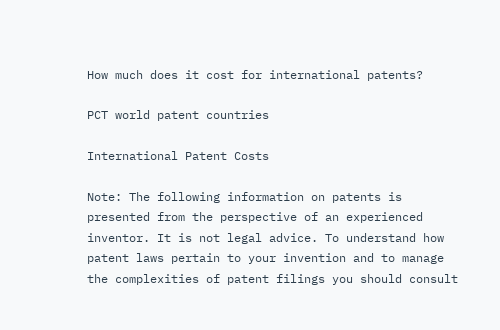How much does it cost for international patents?

PCT world patent countries

International Patent Costs

Note: The following information on patents is presented from the perspective of an experienced inventor. It is not legal advice. To understand how patent laws pertain to your invention and to manage the complexities of patent filings you should consult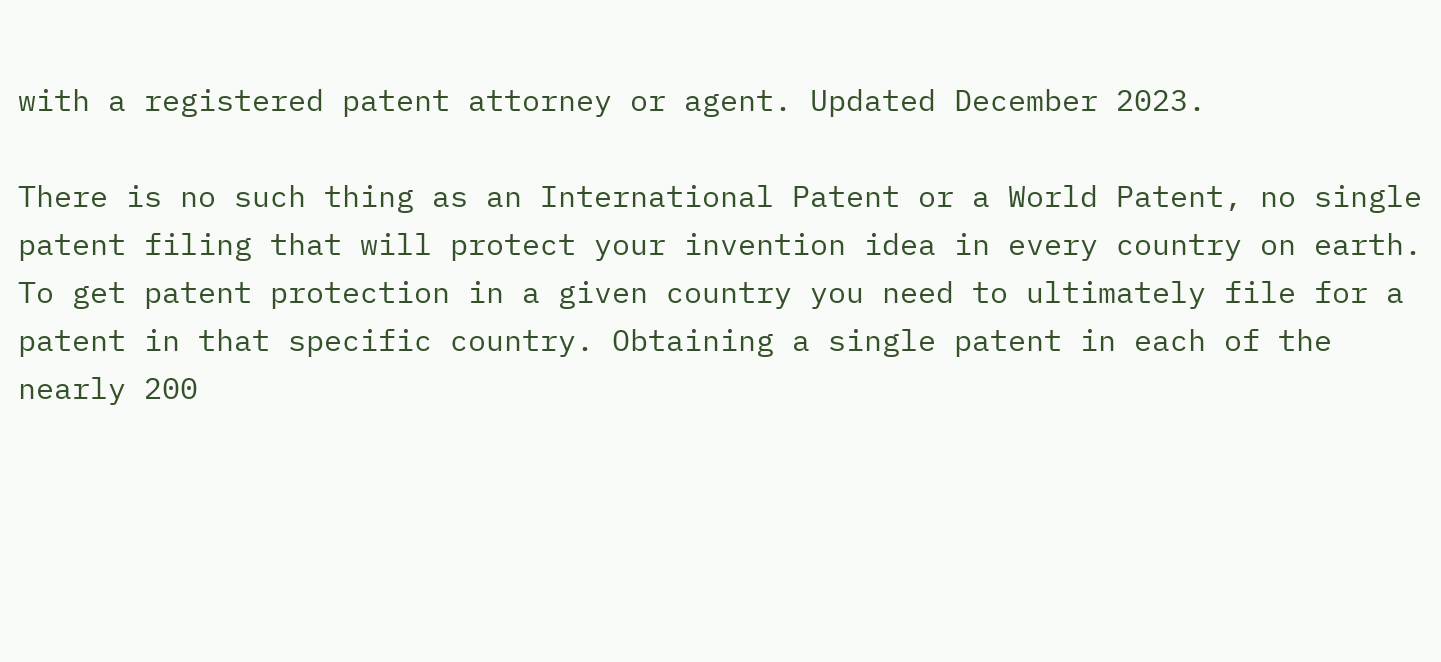with a registered patent attorney or agent. Updated December 2023.

There is no such thing as an International Patent or a World Patent, no single patent filing that will protect your invention idea in every country on earth. To get patent protection in a given country you need to ultimately file for a patent in that specific country. Obtaining a single patent in each of the nearly 200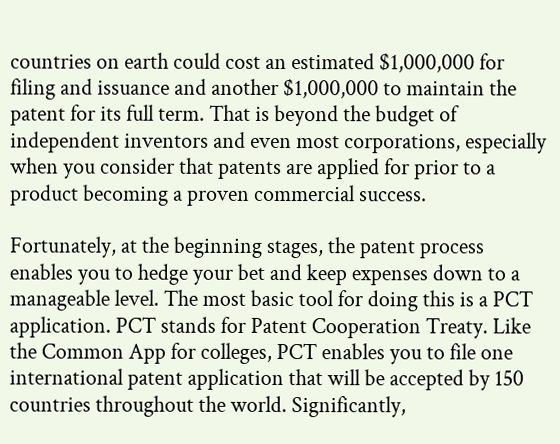countries on earth could cost an estimated $1,000,000 for filing and issuance and another $1,000,000 to maintain the patent for its full term. That is beyond the budget of independent inventors and even most corporations, especially when you consider that patents are applied for prior to a product becoming a proven commercial success.

Fortunately, at the beginning stages, the patent process enables you to hedge your bet and keep expenses down to a manageable level. The most basic tool for doing this is a PCT application. PCT stands for Patent Cooperation Treaty. Like the Common App for colleges, PCT enables you to file one international patent application that will be accepted by 150 countries throughout the world. Significantly,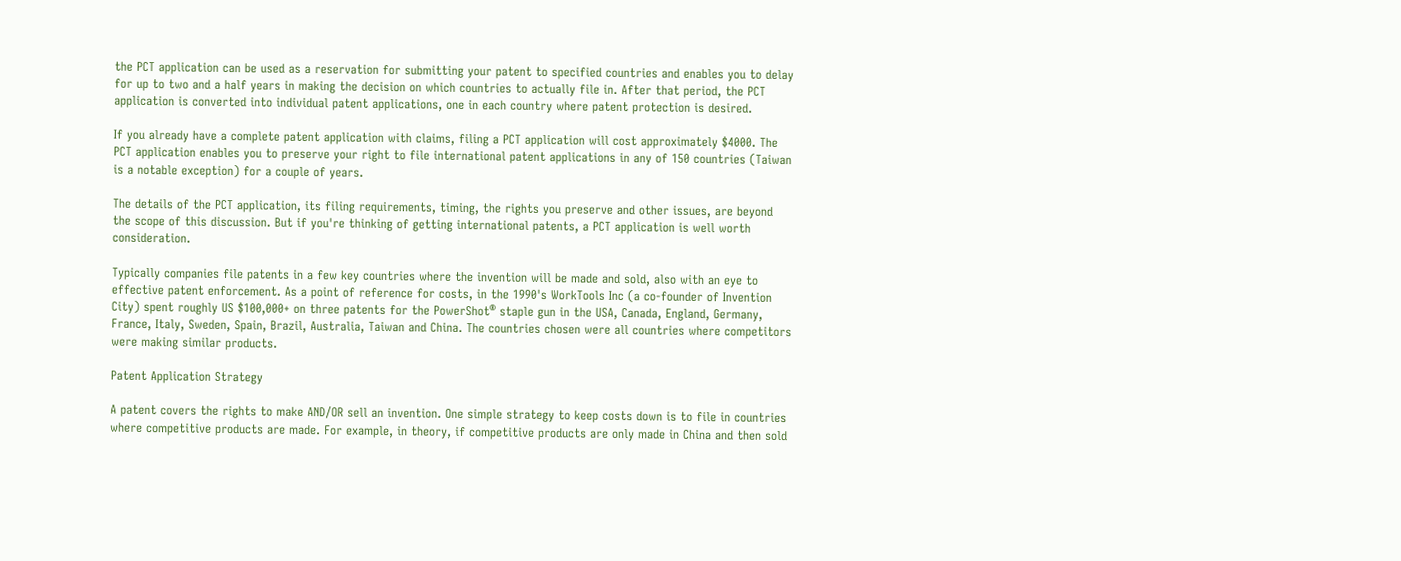the PCT application can be used as a reservation for submitting your patent to specified countries and enables you to delay for up to two and a half years in making the decision on which countries to actually file in. After that period, the PCT application is converted into individual patent applications, one in each country where patent protection is desired.

If you already have a complete patent application with claims, filing a PCT application will cost approximately $4000. The PCT application enables you to preserve your right to file international patent applications in any of 150 countries (Taiwan is a notable exception) for a couple of years.

The details of the PCT application, its filing requirements, timing, the rights you preserve and other issues, are beyond the scope of this discussion. But if you're thinking of getting international patents, a PCT application is well worth consideration.

Typically companies file patents in a few key countries where the invention will be made and sold, also with an eye to effective patent enforcement. As a point of reference for costs, in the 1990's WorkTools Inc (a co-founder of Invention City) spent roughly US $100,000+ on three patents for the PowerShot® staple gun in the USA, Canada, England, Germany, France, Italy, Sweden, Spain, Brazil, Australia, Taiwan and China. The countries chosen were all countries where competitors were making similar products.

Patent Application Strategy

A patent covers the rights to make AND/OR sell an invention. One simple strategy to keep costs down is to file in countries where competitive products are made. For example, in theory, if competitive products are only made in China and then sold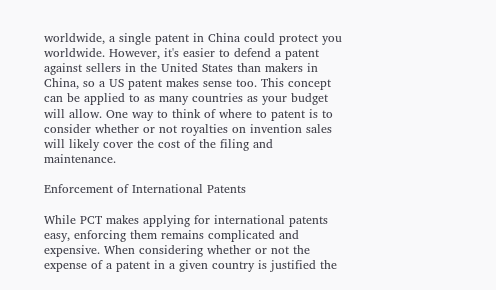worldwide, a single patent in China could protect you worldwide. However, it's easier to defend a patent against sellers in the United States than makers in China, so a US patent makes sense too. This concept can be applied to as many countries as your budget will allow. One way to think of where to patent is to consider whether or not royalties on invention sales will likely cover the cost of the filing and maintenance.

Enforcement of International Patents

While PCT makes applying for international patents easy, enforcing them remains complicated and expensive. When considering whether or not the expense of a patent in a given country is justified the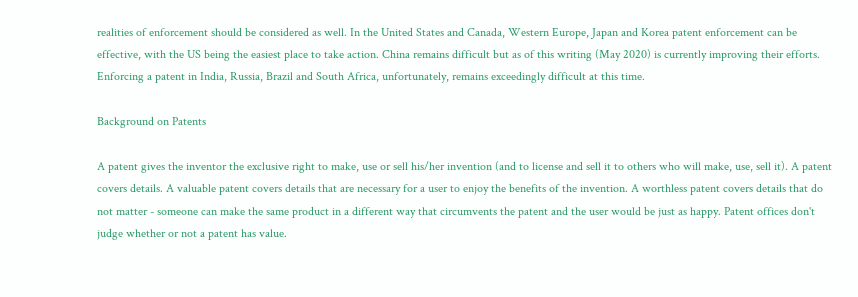realities of enforcement should be considered as well. In the United States and Canada, Western Europe, Japan and Korea patent enforcement can be effective, with the US being the easiest place to take action. China remains difficult but as of this writing (May 2020) is currently improving their efforts. Enforcing a patent in India, Russia, Brazil and South Africa, unfortunately, remains exceedingly difficult at this time.

Background on Patents

A patent gives the inventor the exclusive right to make, use or sell his/her invention (and to license and sell it to others who will make, use, sell it). A patent covers details. A valuable patent covers details that are necessary for a user to enjoy the benefits of the invention. A worthless patent covers details that do not matter - someone can make the same product in a different way that circumvents the patent and the user would be just as happy. Patent offices don't judge whether or not a patent has value.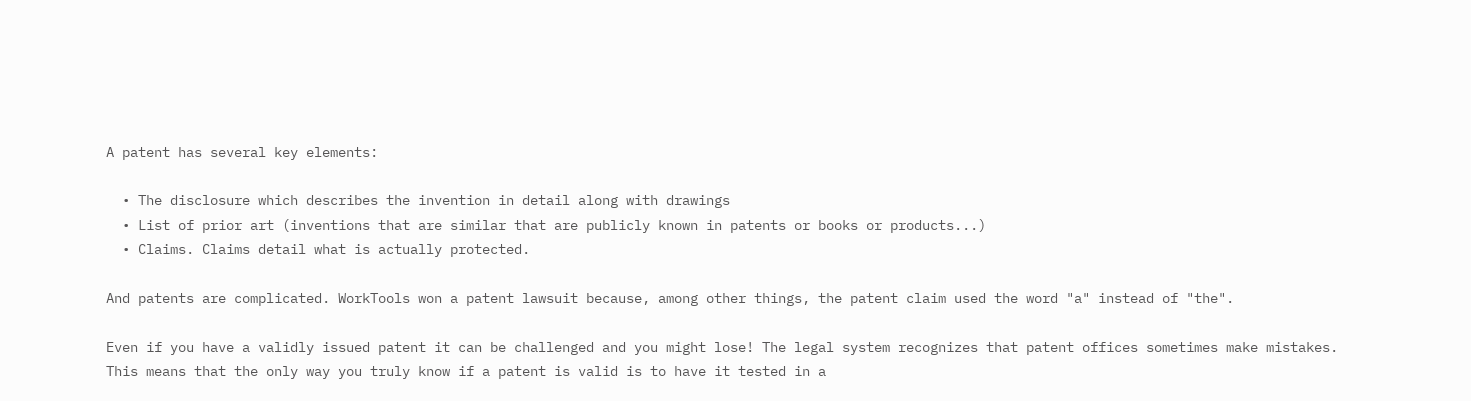A patent has several key elements:

  • The disclosure which describes the invention in detail along with drawings
  • List of prior art (inventions that are similar that are publicly known in patents or books or products...)
  • Claims. Claims detail what is actually protected.

And patents are complicated. WorkTools won a patent lawsuit because, among other things, the patent claim used the word "a" instead of "the".

Even if you have a validly issued patent it can be challenged and you might lose! The legal system recognizes that patent offices sometimes make mistakes. This means that the only way you truly know if a patent is valid is to have it tested in a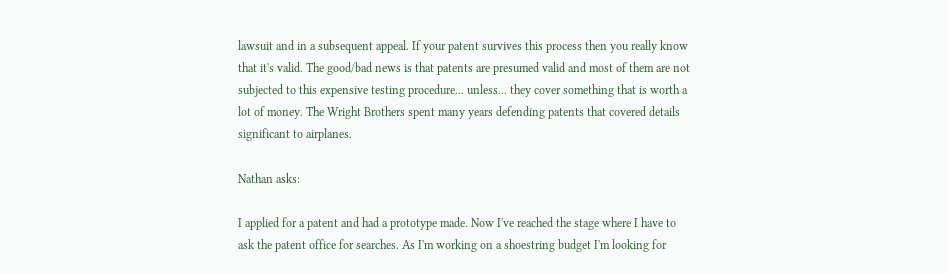lawsuit and in a subsequent appeal. If your patent survives this process then you really know that it's valid. The good/bad news is that patents are presumed valid and most of them are not subjected to this expensive testing procedure... unless... they cover something that is worth a lot of money. The Wright Brothers spent many years defending patents that covered details significant to airplanes.

Nathan asks:

I applied for a patent and had a prototype made. Now I've reached the stage where I have to ask the patent office for searches. As I'm working on a shoestring budget I'm looking for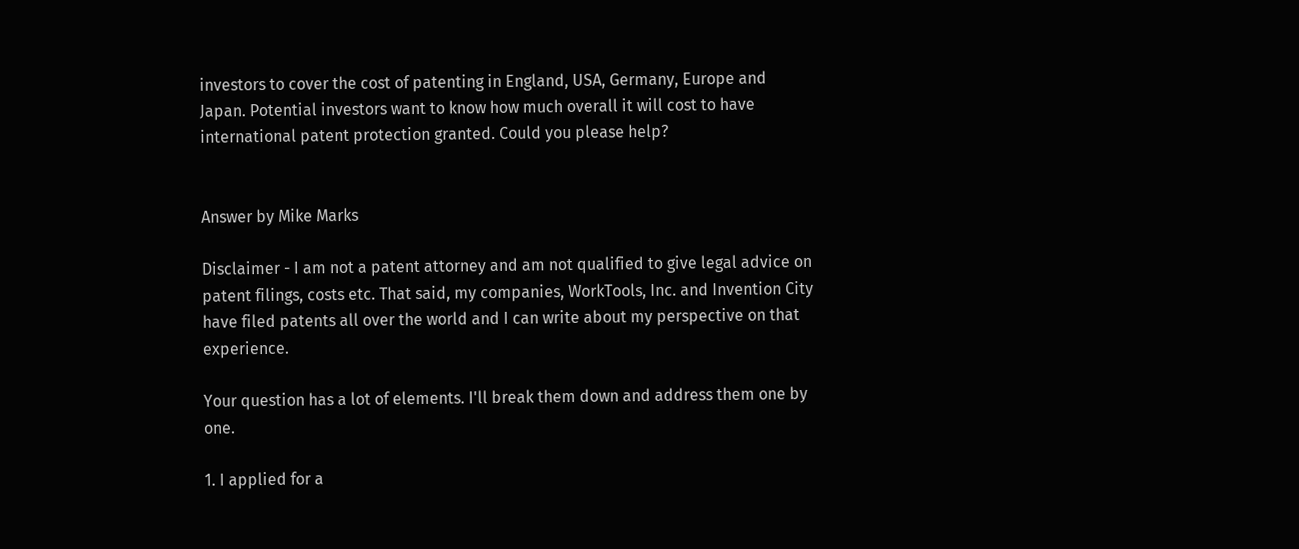investors to cover the cost of patenting in England, USA, Germany, Europe and Japan. Potential investors want to know how much overall it will cost to have international patent protection granted. Could you please help?


Answer by Mike Marks

Disclaimer - I am not a patent attorney and am not qualified to give legal advice on patent filings, costs etc. That said, my companies, WorkTools, Inc. and Invention City have filed patents all over the world and I can write about my perspective on that experience.

Your question has a lot of elements. I'll break them down and address them one by one.

1. I applied for a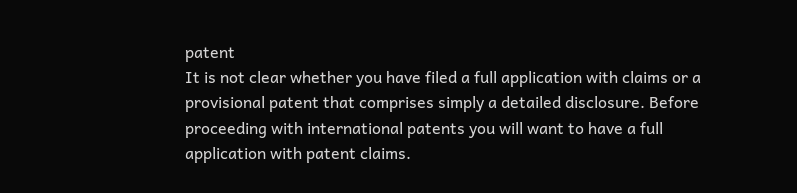patent
It is not clear whether you have filed a full application with claims or a provisional patent that comprises simply a detailed disclosure. Before proceeding with international patents you will want to have a full application with patent claims.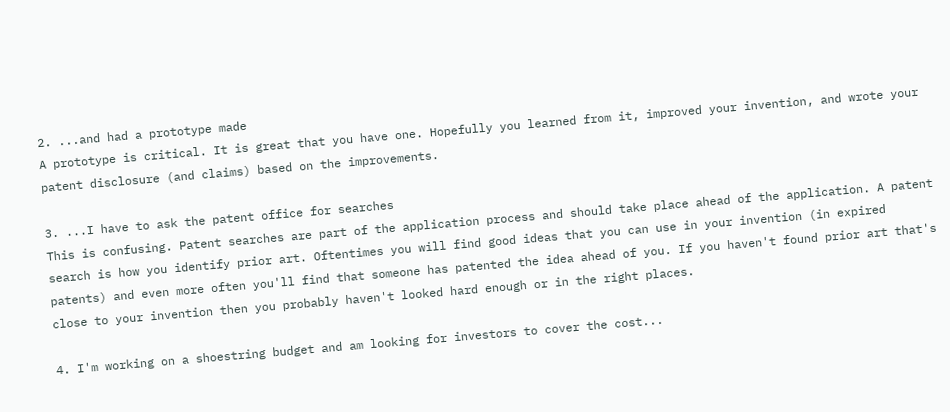2. ...and had a prototype made
A prototype is critical. It is great that you have one. Hopefully you learned from it, improved your invention, and wrote your patent disclosure (and claims) based on the improvements.

3. ...I have to ask the patent office for searches
This is confusing. Patent searches are part of the application process and should take place ahead of the application. A patent search is how you identify prior art. Oftentimes you will find good ideas that you can use in your invention (in expired patents) and even more often you'll find that someone has patented the idea ahead of you. If you haven't found prior art that's close to your invention then you probably haven't looked hard enough or in the right places.

4. I'm working on a shoestring budget and am looking for investors to cover the cost...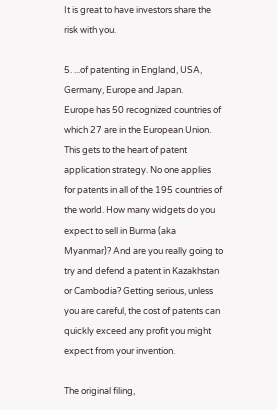It is great to have investors share the risk with you.

5. ...of patenting in England, USA, Germany, Europe and Japan.
Europe has 50 recognized countries of which 27 are in the European Union. This gets to the heart of patent application strategy. No one applies for patents in all of the 195 countries of the world. How many widgets do you expect to sell in Burma (aka Myanmar)? And are you really going to try and defend a patent in Kazakhstan or Cambodia? Getting serious, unless you are careful, the cost of patents can quickly exceed any profit you might expect from your invention.

The original filing,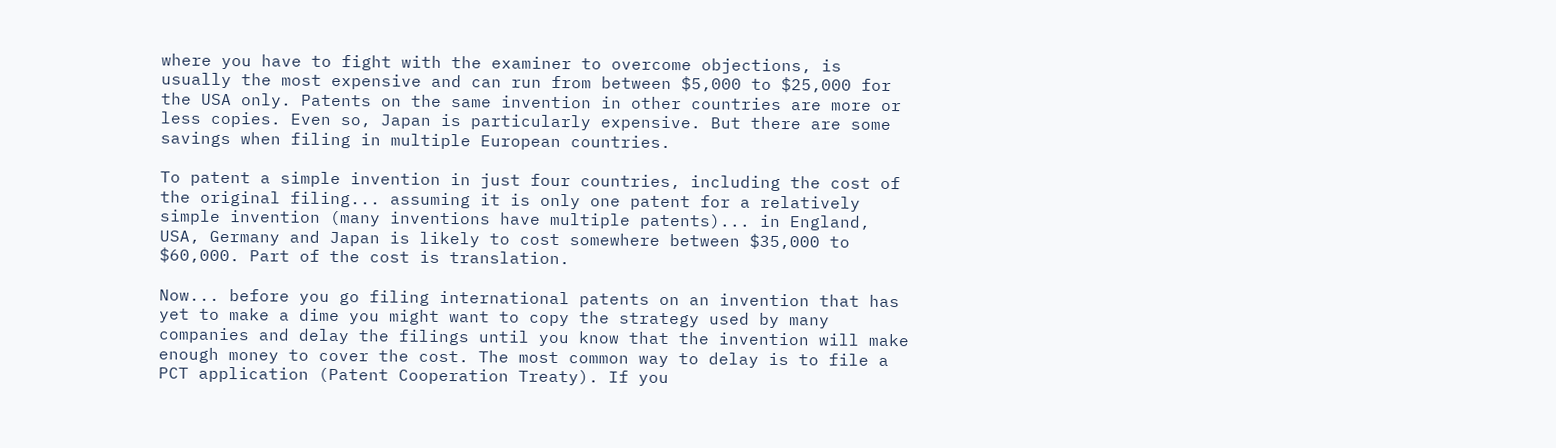where you have to fight with the examiner to overcome objections, is usually the most expensive and can run from between $5,000 to $25,000 for the USA only. Patents on the same invention in other countries are more or less copies. Even so, Japan is particularly expensive. But there are some savings when filing in multiple European countries.

To patent a simple invention in just four countries, including the cost of the original filing... assuming it is only one patent for a relatively simple invention (many inventions have multiple patents)... in England, USA, Germany and Japan is likely to cost somewhere between $35,000 to $60,000. Part of the cost is translation.

Now... before you go filing international patents on an invention that has yet to make a dime you might want to copy the strategy used by many companies and delay the filings until you know that the invention will make enough money to cover the cost. The most common way to delay is to file a PCT application (Patent Cooperation Treaty). If you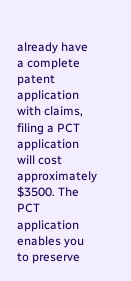already have a complete patent application with claims, filing a PCT application will cost approximately $3500. The PCT application enables you to preserve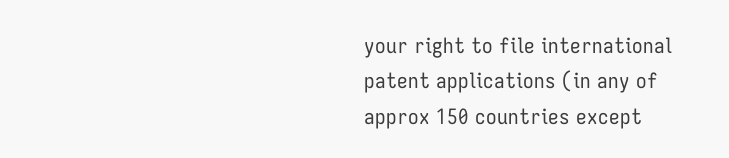your right to file international patent applications (in any of approx 150 countries except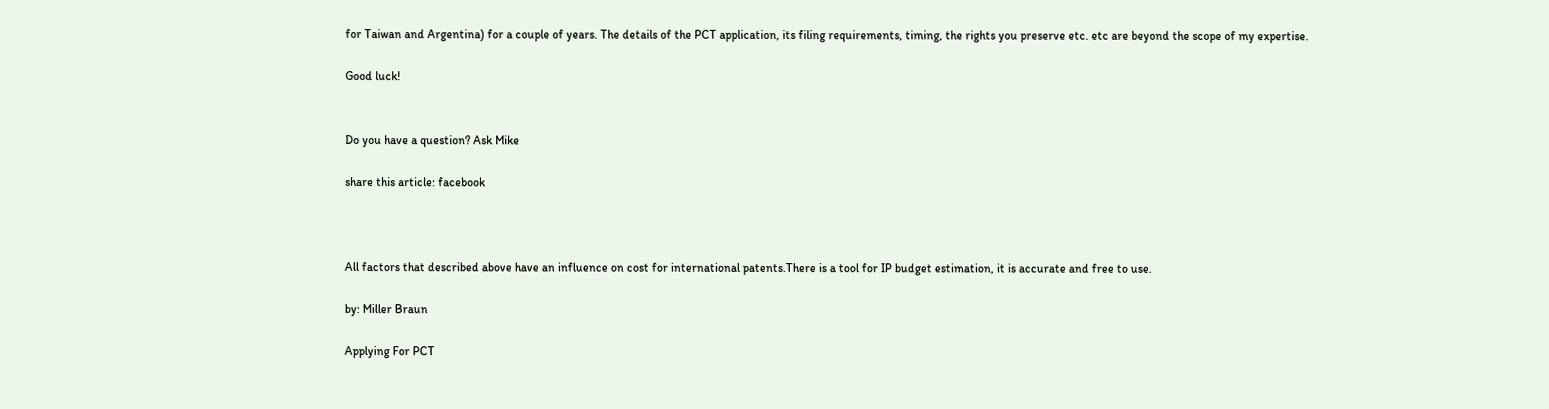for Taiwan and Argentina) for a couple of years. The details of the PCT application, its filing requirements, timing, the rights you preserve etc. etc are beyond the scope of my expertise.

Good luck!


Do you have a question? Ask Mike

share this article: facebook



All factors that described above have an influence on cost for international patents.There is a tool for IP budget estimation, it is accurate and free to use.

by: Miller Braun

Applying For PCT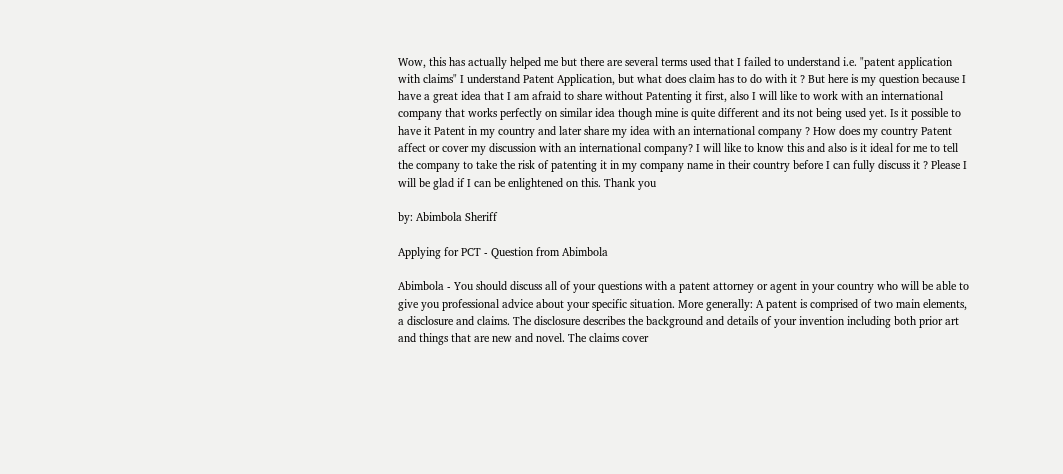Wow, this has actually helped me but there are several terms used that I failed to understand i.e. "patent application with claims" I understand Patent Application, but what does claim has to do with it ? But here is my question because I have a great idea that I am afraid to share without Patenting it first, also I will like to work with an international company that works perfectly on similar idea though mine is quite different and its not being used yet. Is it possible to have it Patent in my country and later share my idea with an international company ? How does my country Patent affect or cover my discussion with an international company? I will like to know this and also is it ideal for me to tell the company to take the risk of patenting it in my company name in their country before I can fully discuss it ? Please I will be glad if I can be enlightened on this. Thank you

by: Abimbola Sheriff

Applying for PCT - Question from Abimbola

Abimbola - You should discuss all of your questions with a patent attorney or agent in your country who will be able to give you professional advice about your specific situation. More generally: A patent is comprised of two main elements, a disclosure and claims. The disclosure describes the background and details of your invention including both prior art and things that are new and novel. The claims cover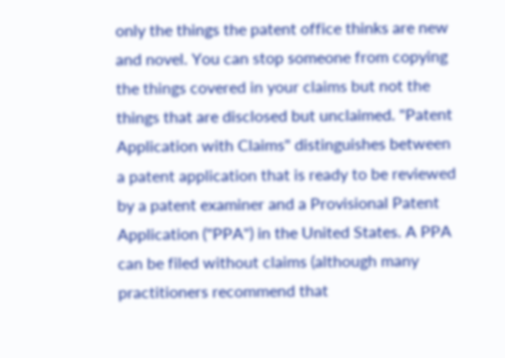only the things the patent office thinks are new and novel. You can stop someone from copying the things covered in your claims but not the things that are disclosed but unclaimed. "Patent Application with Claims" distinguishes between a patent application that is ready to be reviewed by a patent examiner and a Provisional Patent Application ("PPA") in the United States. A PPA can be filed without claims (although many practitioners recommend that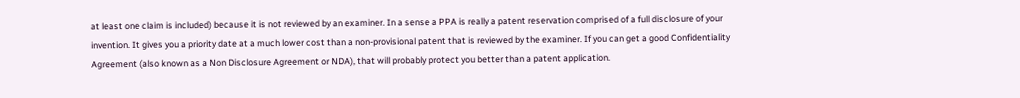at least one claim is included) because it is not reviewed by an examiner. In a sense a PPA is really a patent reservation comprised of a full disclosure of your invention. It gives you a priority date at a much lower cost than a non-provisional patent that is reviewed by the examiner. If you can get a good Confidentiality Agreement (also known as a Non Disclosure Agreement or NDA), that will probably protect you better than a patent application.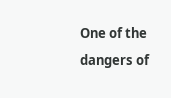One of the dangers of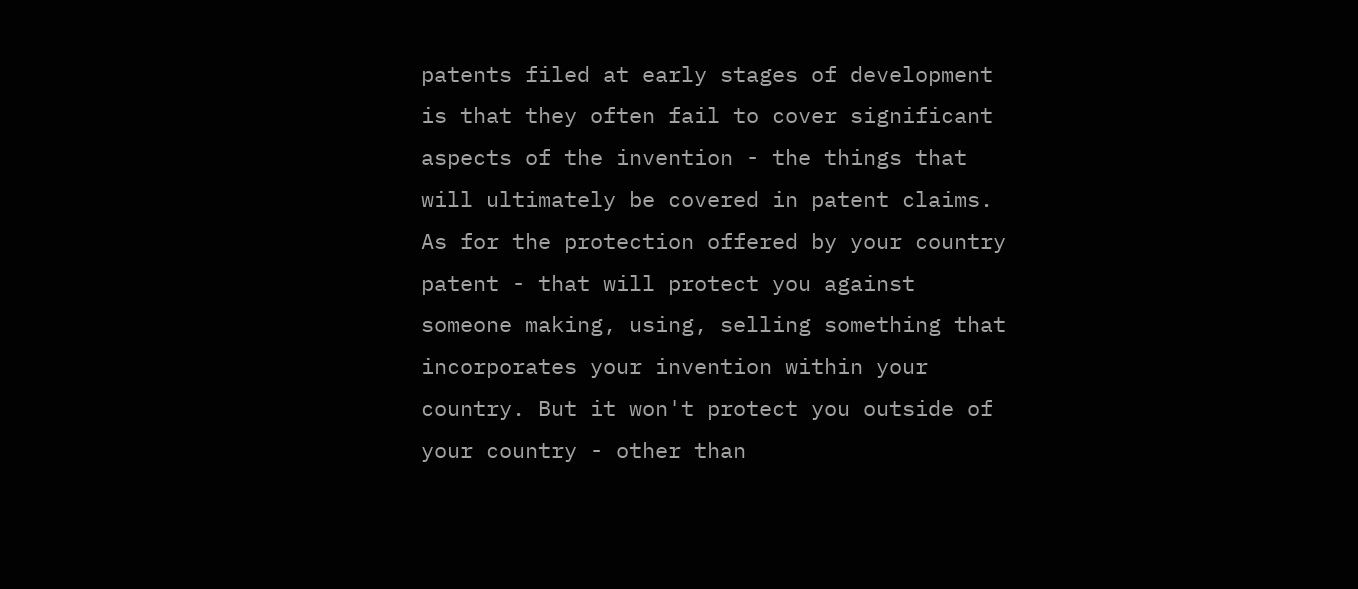patents filed at early stages of development is that they often fail to cover significant aspects of the invention - the things that will ultimately be covered in patent claims. As for the protection offered by your country patent - that will protect you against someone making, using, selling something that incorporates your invention within your country. But it won't protect you outside of your country - other than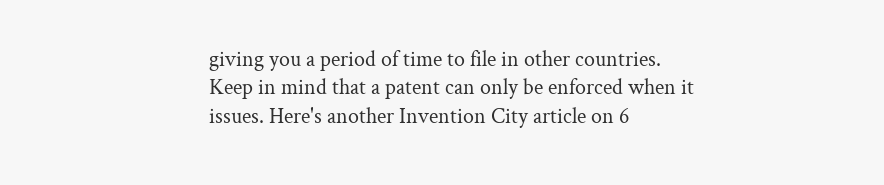giving you a period of time to file in other countries. Keep in mind that a patent can only be enforced when it issues. Here's another Invention City article on 6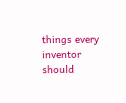things every inventor should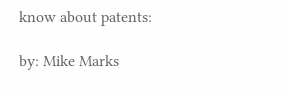know about patents:

by: Mike Marks